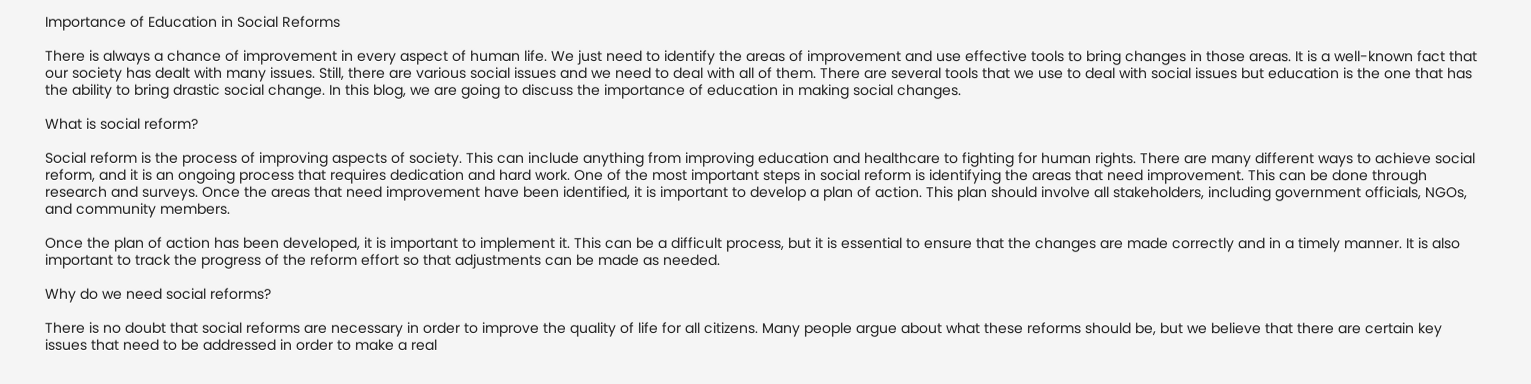Importance of Education in Social Reforms

There is always a chance of improvement in every aspect of human life. We just need to identify the areas of improvement and use effective tools to bring changes in those areas. It is a well-known fact that our society has dealt with many issues. Still, there are various social issues and we need to deal with all of them. There are several tools that we use to deal with social issues but education is the one that has the ability to bring drastic social change. In this blog, we are going to discuss the importance of education in making social changes.

What is social reform?

Social reform is the process of improving aspects of society. This can include anything from improving education and healthcare to fighting for human rights. There are many different ways to achieve social reform, and it is an ongoing process that requires dedication and hard work. One of the most important steps in social reform is identifying the areas that need improvement. This can be done through research and surveys. Once the areas that need improvement have been identified, it is important to develop a plan of action. This plan should involve all stakeholders, including government officials, NGOs, and community members.

Once the plan of action has been developed, it is important to implement it. This can be a difficult process, but it is essential to ensure that the changes are made correctly and in a timely manner. It is also important to track the progress of the reform effort so that adjustments can be made as needed.

Why do we need social reforms?

There is no doubt that social reforms are necessary in order to improve the quality of life for all citizens. Many people argue about what these reforms should be, but we believe that there are certain key issues that need to be addressed in order to make a real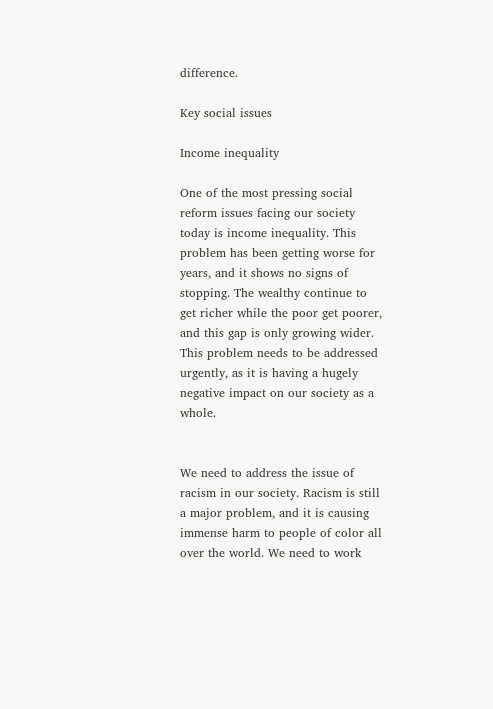difference.

Key social issues

Income inequality

One of the most pressing social reform issues facing our society today is income inequality. This problem has been getting worse for years, and it shows no signs of stopping. The wealthy continue to get richer while the poor get poorer, and this gap is only growing wider. This problem needs to be addressed urgently, as it is having a hugely negative impact on our society as a whole.


We need to address the issue of racism in our society. Racism is still a major problem, and it is causing immense harm to people of color all over the world. We need to work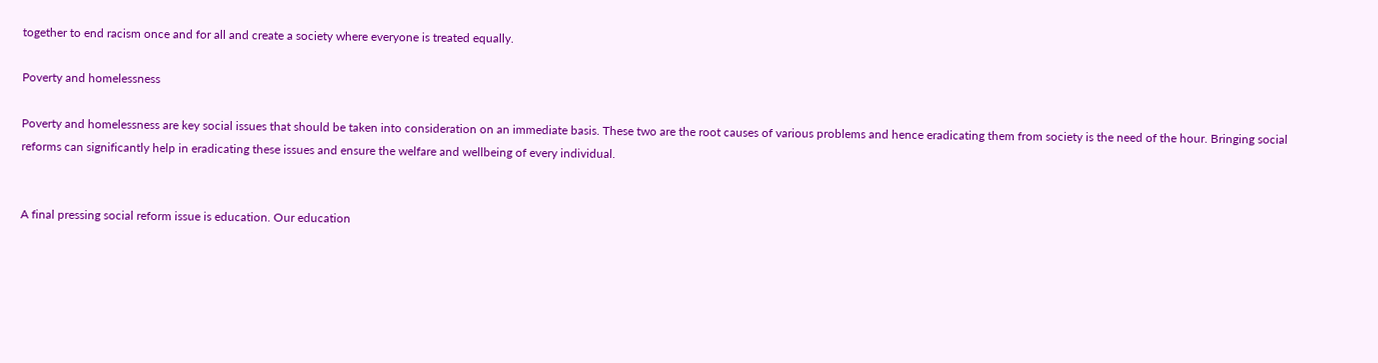together to end racism once and for all and create a society where everyone is treated equally.

Poverty and homelessness

Poverty and homelessness are key social issues that should be taken into consideration on an immediate basis. These two are the root causes of various problems and hence eradicating them from society is the need of the hour. Bringing social reforms can significantly help in eradicating these issues and ensure the welfare and wellbeing of every individual.


A final pressing social reform issue is education. Our education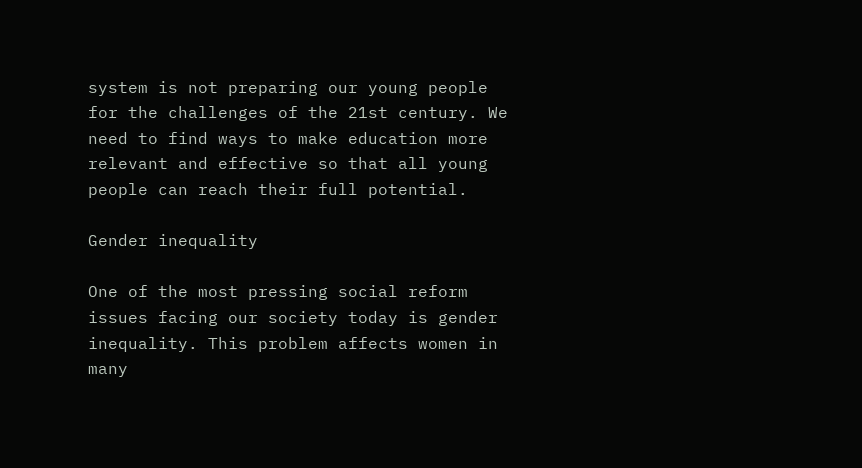system is not preparing our young people for the challenges of the 21st century. We need to find ways to make education more relevant and effective so that all young people can reach their full potential.

Gender inequality

One of the most pressing social reform issues facing our society today is gender inequality. This problem affects women in many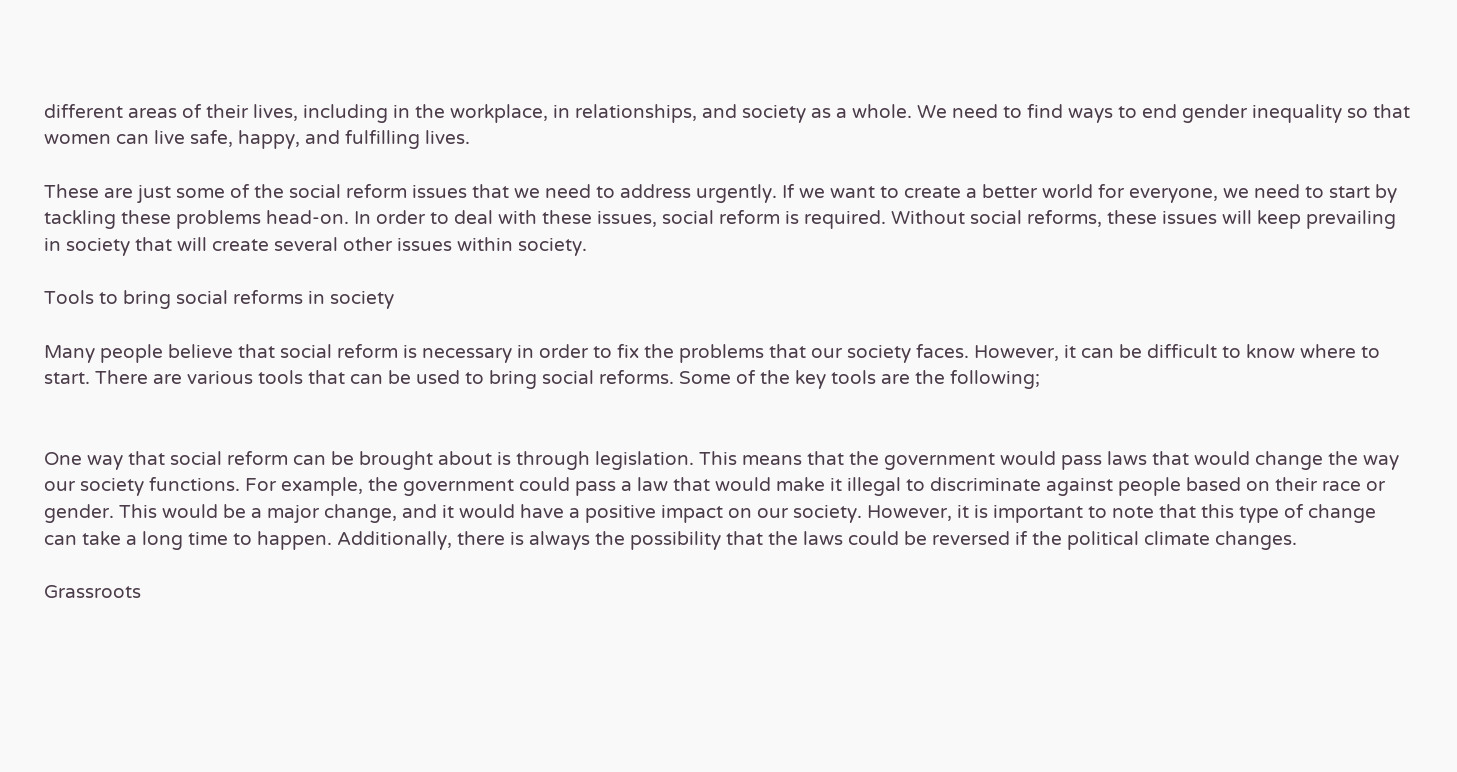different areas of their lives, including in the workplace, in relationships, and society as a whole. We need to find ways to end gender inequality so that women can live safe, happy, and fulfilling lives.

These are just some of the social reform issues that we need to address urgently. If we want to create a better world for everyone, we need to start by tackling these problems head-on. In order to deal with these issues, social reform is required. Without social reforms, these issues will keep prevailing in society that will create several other issues within society.

Tools to bring social reforms in society

Many people believe that social reform is necessary in order to fix the problems that our society faces. However, it can be difficult to know where to start. There are various tools that can be used to bring social reforms. Some of the key tools are the following;


One way that social reform can be brought about is through legislation. This means that the government would pass laws that would change the way our society functions. For example, the government could pass a law that would make it illegal to discriminate against people based on their race or gender. This would be a major change, and it would have a positive impact on our society. However, it is important to note that this type of change can take a long time to happen. Additionally, there is always the possibility that the laws could be reversed if the political climate changes.

Grassroots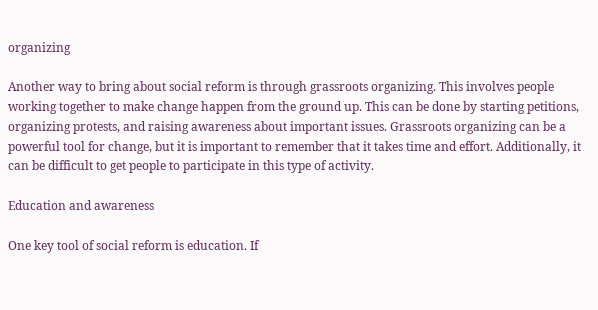organizing

Another way to bring about social reform is through grassroots organizing. This involves people working together to make change happen from the ground up. This can be done by starting petitions, organizing protests, and raising awareness about important issues. Grassroots organizing can be a powerful tool for change, but it is important to remember that it takes time and effort. Additionally, it can be difficult to get people to participate in this type of activity.

Education and awareness

One key tool of social reform is education. If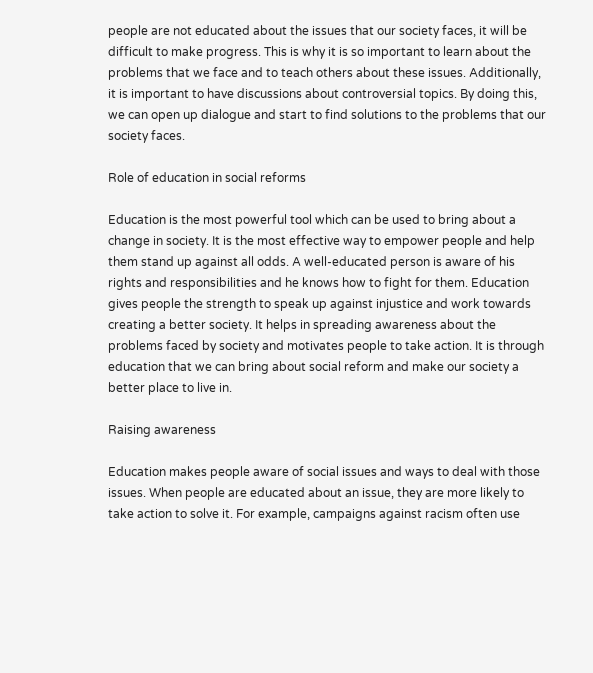people are not educated about the issues that our society faces, it will be difficult to make progress. This is why it is so important to learn about the problems that we face and to teach others about these issues. Additionally, it is important to have discussions about controversial topics. By doing this, we can open up dialogue and start to find solutions to the problems that our society faces.

Role of education in social reforms

Education is the most powerful tool which can be used to bring about a change in society. It is the most effective way to empower people and help them stand up against all odds. A well-educated person is aware of his rights and responsibilities and he knows how to fight for them. Education gives people the strength to speak up against injustice and work towards creating a better society. It helps in spreading awareness about the problems faced by society and motivates people to take action. It is through education that we can bring about social reform and make our society a better place to live in.

Raising awareness

Education makes people aware of social issues and ways to deal with those issues. When people are educated about an issue, they are more likely to take action to solve it. For example, campaigns against racism often use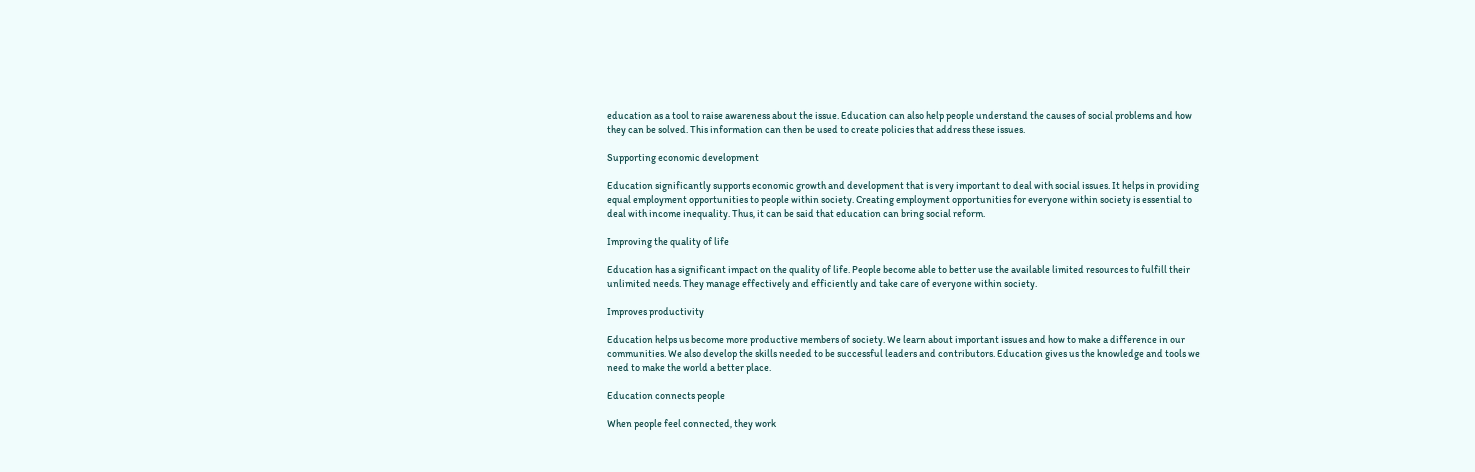education as a tool to raise awareness about the issue. Education can also help people understand the causes of social problems and how they can be solved. This information can then be used to create policies that address these issues.

Supporting economic development

Education significantly supports economic growth and development that is very important to deal with social issues. It helps in providing equal employment opportunities to people within society. Creating employment opportunities for everyone within society is essential to deal with income inequality. Thus, it can be said that education can bring social reform.

Improving the quality of life

Education has a significant impact on the quality of life. People become able to better use the available limited resources to fulfill their unlimited needs. They manage effectively and efficiently and take care of everyone within society.

Improves productivity

Education helps us become more productive members of society. We learn about important issues and how to make a difference in our communities. We also develop the skills needed to be successful leaders and contributors. Education gives us the knowledge and tools we need to make the world a better place.

Education connects people

When people feel connected, they work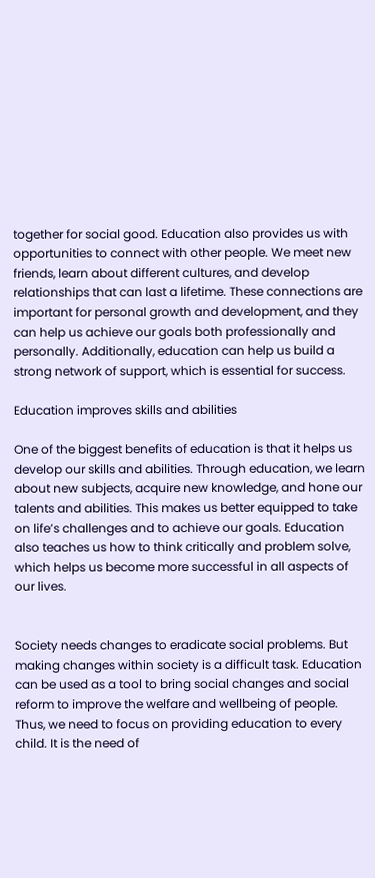together for social good. Education also provides us with opportunities to connect with other people. We meet new friends, learn about different cultures, and develop relationships that can last a lifetime. These connections are important for personal growth and development, and they can help us achieve our goals both professionally and personally. Additionally, education can help us build a strong network of support, which is essential for success.

Education improves skills and abilities

One of the biggest benefits of education is that it helps us develop our skills and abilities. Through education, we learn about new subjects, acquire new knowledge, and hone our talents and abilities. This makes us better equipped to take on life’s challenges and to achieve our goals. Education also teaches us how to think critically and problem solve, which helps us become more successful in all aspects of our lives.


Society needs changes to eradicate social problems. But making changes within society is a difficult task. Education can be used as a tool to bring social changes and social reform to improve the welfare and wellbeing of people. Thus, we need to focus on providing education to every child. It is the need of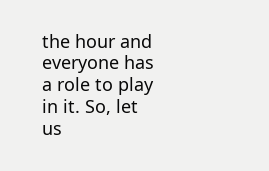the hour and everyone has a role to play in it. So, let us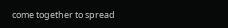come together to spread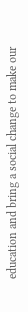education and bring a social change to make our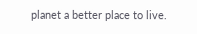planet a better place to live.